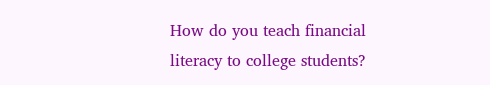How do you teach financial literacy to college students?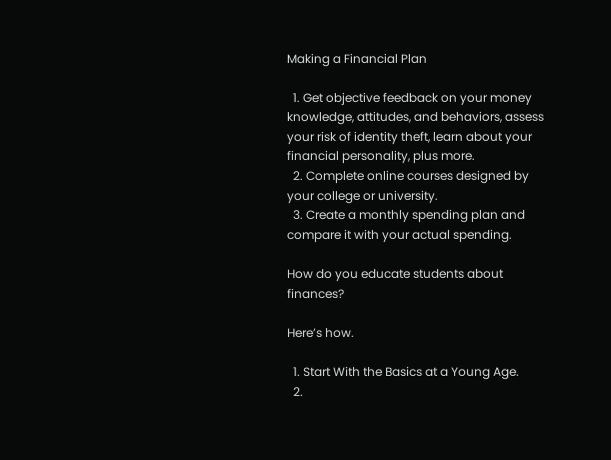Making a Financial Plan

  1. Get objective feedback on your money knowledge, attitudes, and behaviors, assess your risk of identity theft, learn about your financial personality, plus more.
  2. Complete online courses designed by your college or university.
  3. Create a monthly spending plan and compare it with your actual spending.

How do you educate students about finances?

Here’s how.

  1. Start With the Basics at a Young Age.
  2.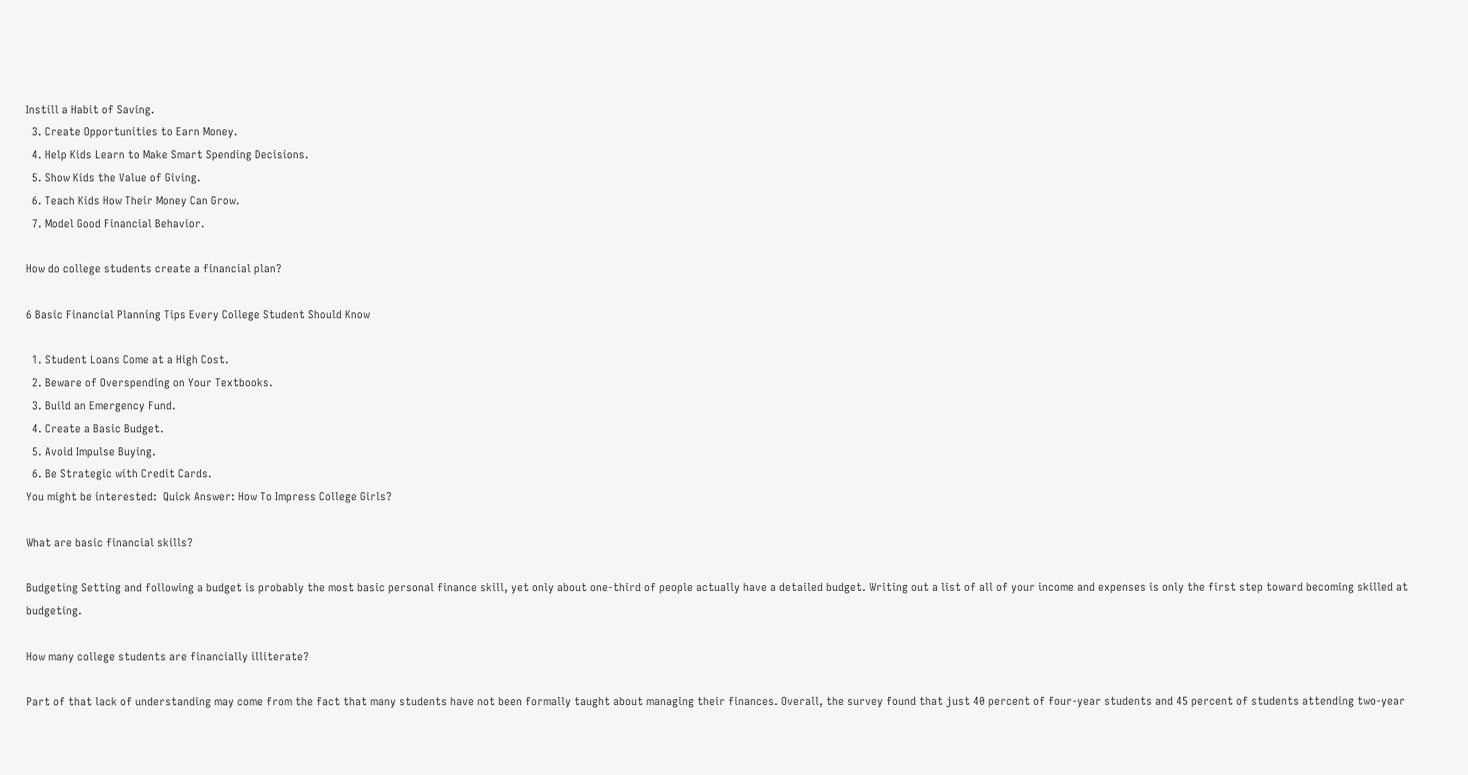Instill a Habit of Saving.
  3. Create Opportunities to Earn Money.
  4. Help Kids Learn to Make Smart Spending Decisions.
  5. Show Kids the Value of Giving.
  6. Teach Kids How Their Money Can Grow.
  7. Model Good Financial Behavior.

How do college students create a financial plan?

6 Basic Financial Planning Tips Every College Student Should Know

  1. Student Loans Come at a High Cost.
  2. Beware of Overspending on Your Textbooks.
  3. Build an Emergency Fund.
  4. Create a Basic Budget.
  5. Avoid Impulse Buying.
  6. Be Strategic with Credit Cards.
You might be interested:  Quick Answer: How To Impress College Girls?

What are basic financial skills?

Budgeting Setting and following a budget is probably the most basic personal finance skill, yet only about one-third of people actually have a detailed budget. Writing out a list of all of your income and expenses is only the first step toward becoming skilled at budgeting.

How many college students are financially illiterate?

Part of that lack of understanding may come from the fact that many students have not been formally taught about managing their finances. Overall, the survey found that just 40 percent of four-year students and 45 percent of students attending two-year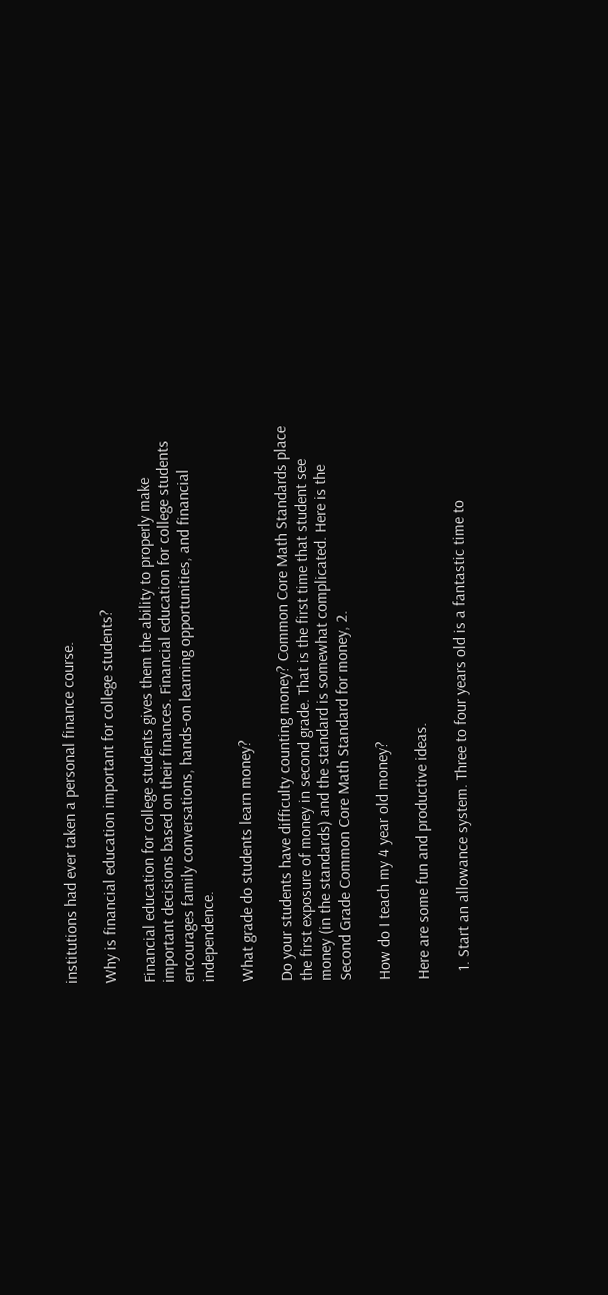institutions had ever taken a personal finance course.

Why is financial education important for college students?

Financial education for college students gives them the ability to properly make important decisions based on their finances. Financial education for college students encourages family conversations, hands-on learning opportunities, and financial independence.

What grade do students learn money?

Do your students have difficulty counting money? Common Core Math Standards place the first exposure of money in second grade. That is the first time that student see money (in the standards) and the standard is somewhat complicated. Here is the Second Grade Common Core Math Standard for money, 2.

How do I teach my 4 year old money?

Here are some fun and productive ideas.

  1. Start an allowance system. Three to four years old is a fantastic time to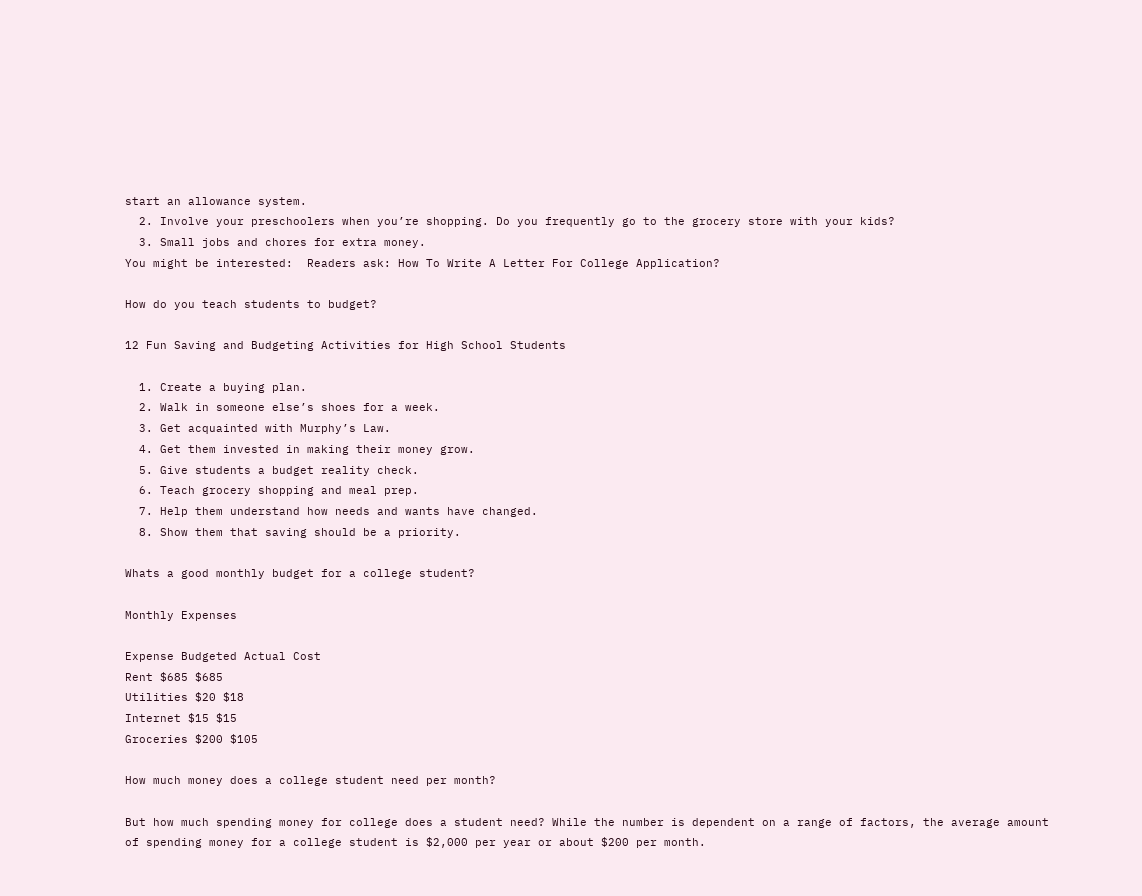start an allowance system.
  2. Involve your preschoolers when you’re shopping. Do you frequently go to the grocery store with your kids?
  3. Small jobs and chores for extra money.
You might be interested:  Readers ask: How To Write A Letter For College Application?

How do you teach students to budget?

12 Fun Saving and Budgeting Activities for High School Students

  1. Create a buying plan.
  2. Walk in someone else’s shoes for a week.
  3. Get acquainted with Murphy’s Law.
  4. Get them invested in making their money grow.
  5. Give students a budget reality check.
  6. Teach grocery shopping and meal prep.
  7. Help them understand how needs and wants have changed.
  8. Show them that saving should be a priority.

Whats a good monthly budget for a college student?

Monthly Expenses

Expense Budgeted Actual Cost
Rent $685 $685
Utilities $20 $18
Internet $15 $15
Groceries $200 $105

How much money does a college student need per month?

But how much spending money for college does a student need? While the number is dependent on a range of factors, the average amount of spending money for a college student is $2,000 per year or about $200 per month.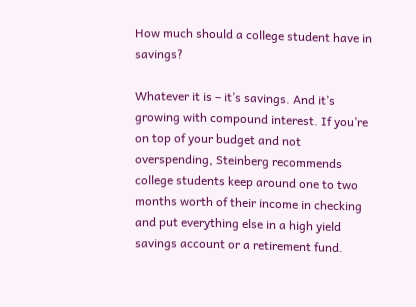How much should a college student have in savings?

Whatever it is – it’s savings. And it’s growing with compound interest. If you’re on top of your budget and not overspending, Steinberg recommends college students keep around one to two months worth of their income in checking and put everything else in a high yield savings account or a retirement fund.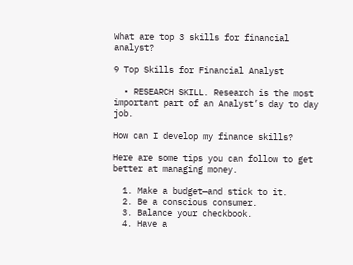What are top 3 skills for financial analyst?

9 Top Skills for Financial Analyst

  • RESEARCH SKILL. Research is the most important part of an Analyst’s day to day job.

How can I develop my finance skills?

Here are some tips you can follow to get better at managing money.

  1. Make a budget—and stick to it.
  2. Be a conscious consumer.
  3. Balance your checkbook.
  4. Have a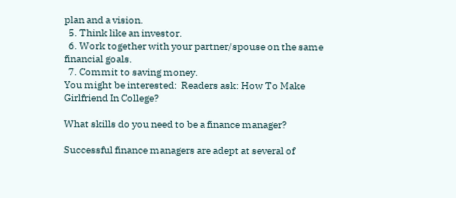plan and a vision.
  5. Think like an investor.
  6. Work together with your partner/spouse on the same financial goals.
  7. Commit to saving money.
You might be interested:  Readers ask: How To Make Girlfriend In College?

What skills do you need to be a finance manager?

Successful finance managers are adept at several of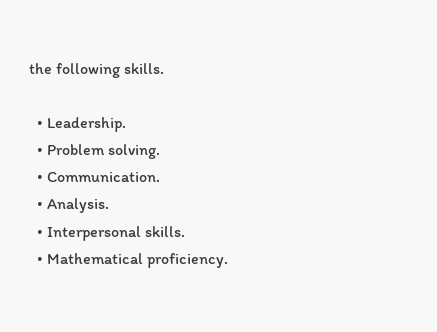the following skills.

  • Leadership.
  • Problem solving.
  • Communication.
  • Analysis.
  • Interpersonal skills.
  • Mathematical proficiency.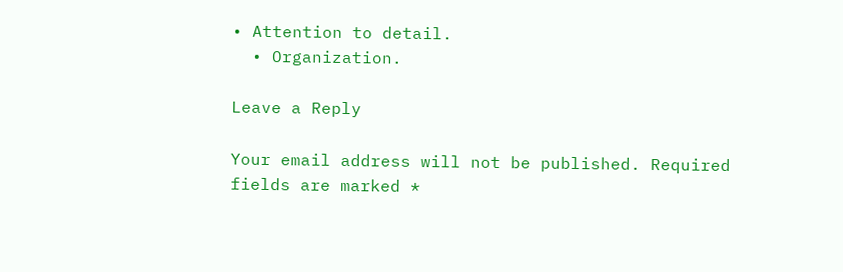• Attention to detail.
  • Organization.

Leave a Reply

Your email address will not be published. Required fields are marked *